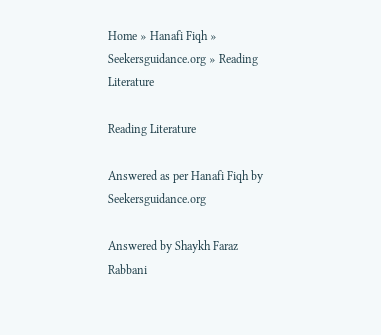Home » Hanafi Fiqh » Seekersguidance.org » Reading Literature

Reading Literature

Answered as per Hanafi Fiqh by Seekersguidance.org

Answered by Shaykh Faraz Rabbani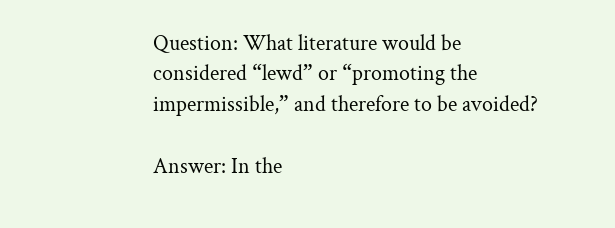Question: What literature would be considered “lewd” or “promoting the impermissible,” and therefore to be avoided?

Answer: In the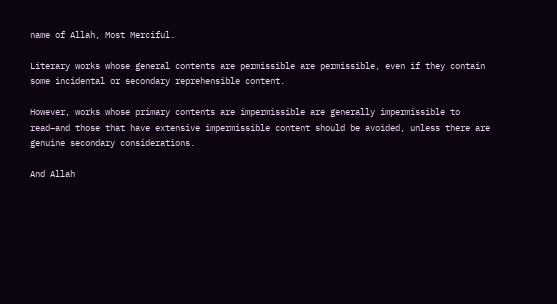name of Allah, Most Merciful.

Literary works whose general contents are permissible are permissible, even if they contain some incidental or secondary reprehensible content.

However, works whose primary contents are impermissible are generally impermissible to read–and those that have extensive impermissible content should be avoided, unless there are genuine secondary considerations.

And Allah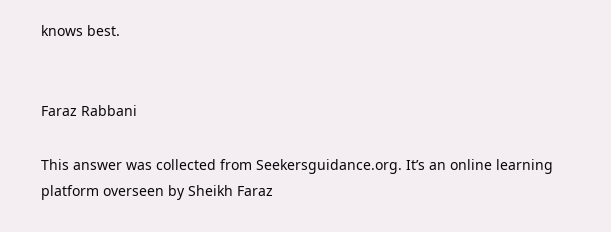knows best.


Faraz Rabbani

This answer was collected from Seekersguidance.org. It’s an online learning platform overseen by Sheikh Faraz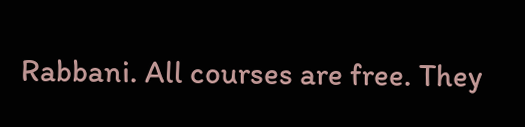Rabbani. All courses are free. They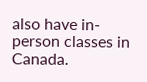also have in-person classes in Canada.